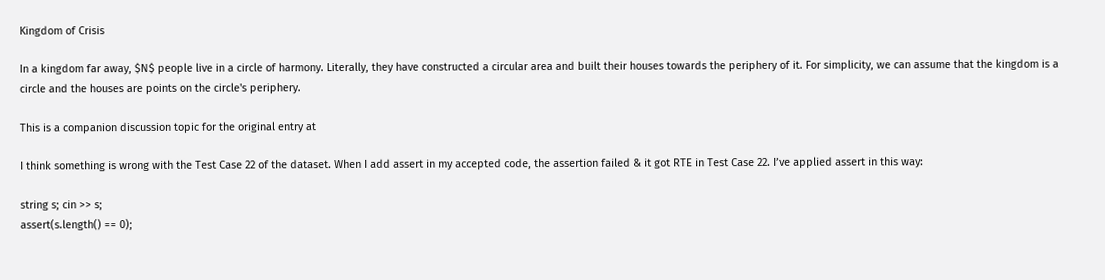Kingdom of Crisis

In a kingdom far away, $N$ people live in a circle of harmony. Literally, they have constructed a circular area and built their houses towards the periphery of it. For simplicity, we can assume that the kingdom is a circle and the houses are points on the circle's periphery.

This is a companion discussion topic for the original entry at

I think something is wrong with the Test Case 22 of the dataset. When I add assert in my accepted code, the assertion failed & it got RTE in Test Case 22. I’ve applied assert in this way:

string s; cin >> s;
assert(s.length() == 0);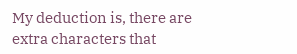My deduction is, there are extra characters that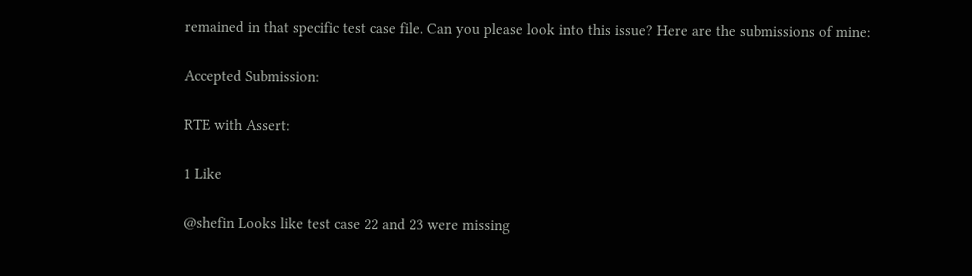remained in that specific test case file. Can you please look into this issue? Here are the submissions of mine:

Accepted Submission:

RTE with Assert:

1 Like

@shefin Looks like test case 22 and 23 were missing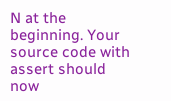N at the beginning. Your source code with assert should now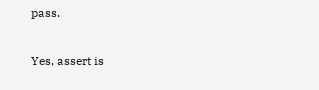pass.

Yes, assert is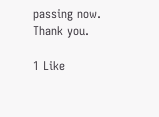passing now. Thank you.

1 Like